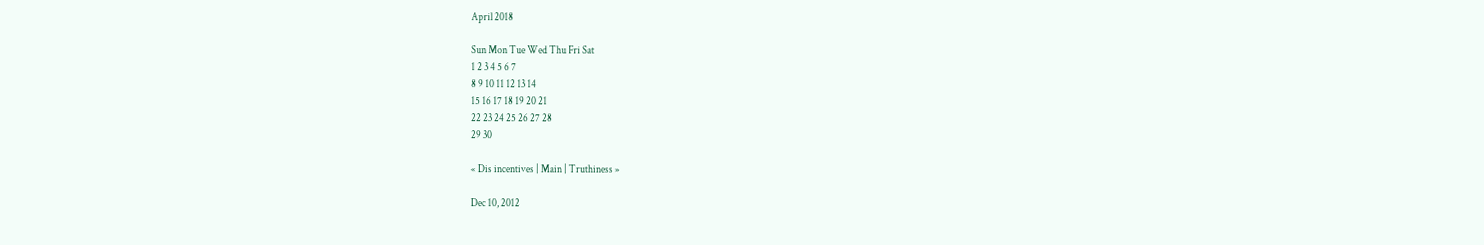April 2018

Sun Mon Tue Wed Thu Fri Sat
1 2 3 4 5 6 7
8 9 10 11 12 13 14
15 16 17 18 19 20 21
22 23 24 25 26 27 28
29 30

« Dis incentives | Main | Truthiness »

Dec 10, 2012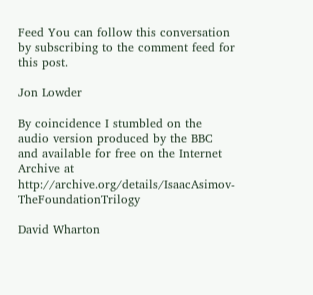Feed You can follow this conversation by subscribing to the comment feed for this post.

Jon Lowder

By coincidence I stumbled on the audio version produced by the BBC and available for free on the Internet Archive at http://archive.org/details/IsaacAsimov-TheFoundationTrilogy

David Wharton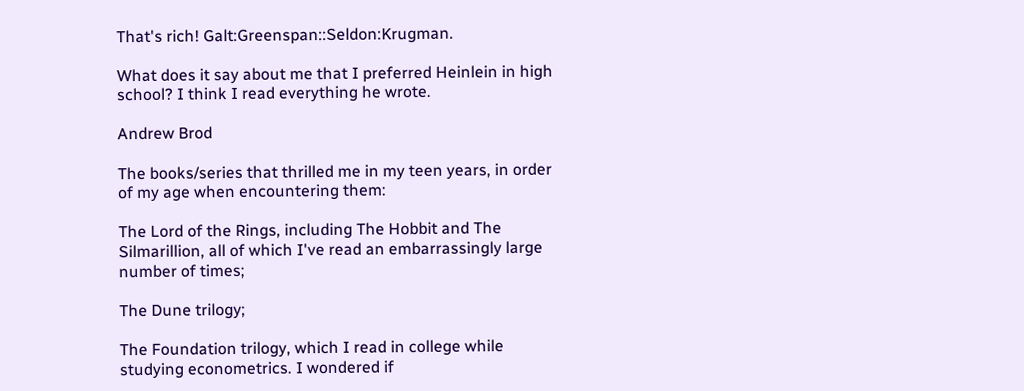That's rich! Galt:Greenspan::Seldon:Krugman.

What does it say about me that I preferred Heinlein in high school? I think I read everything he wrote.

Andrew Brod

The books/series that thrilled me in my teen years, in order of my age when encountering them:

The Lord of the Rings, including The Hobbit and The Silmarillion, all of which I've read an embarrassingly large number of times;

The Dune trilogy;

The Foundation trilogy, which I read in college while studying econometrics. I wondered if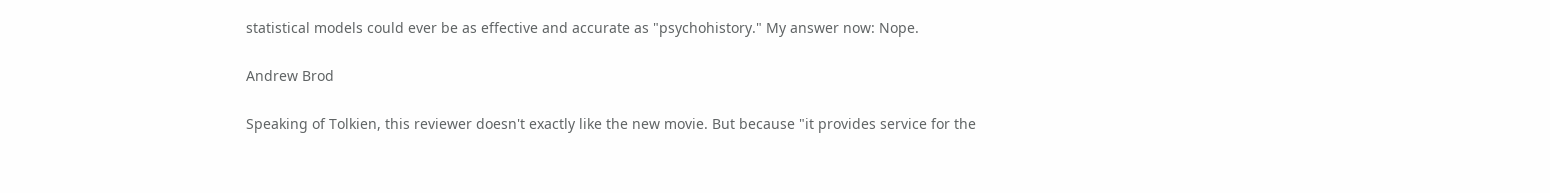statistical models could ever be as effective and accurate as "psychohistory." My answer now: Nope.

Andrew Brod

Speaking of Tolkien, this reviewer doesn't exactly like the new movie. But because "it provides service for the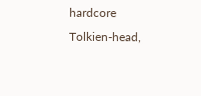hardcore Tolkien-head,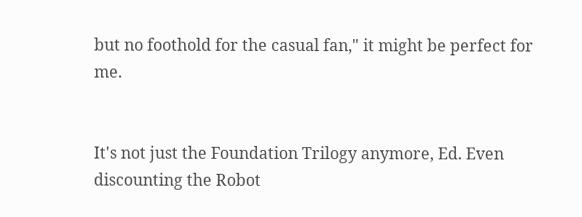but no foothold for the casual fan," it might be perfect for me.


It's not just the Foundation Trilogy anymore, Ed. Even discounting the Robot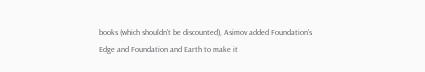books (which shouldn't be discounted), Asimov added Foundation's Edge and Foundation and Earth to make it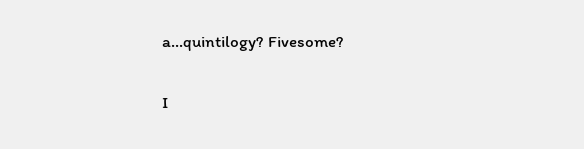a...quintilogy? Fivesome?

I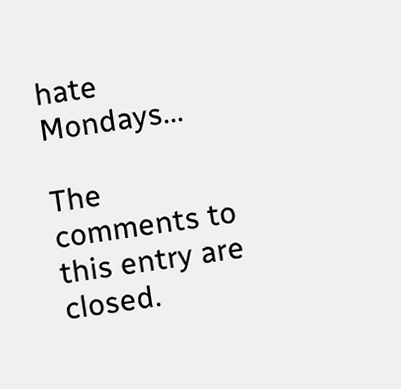hate Mondays...

The comments to this entry are closed.